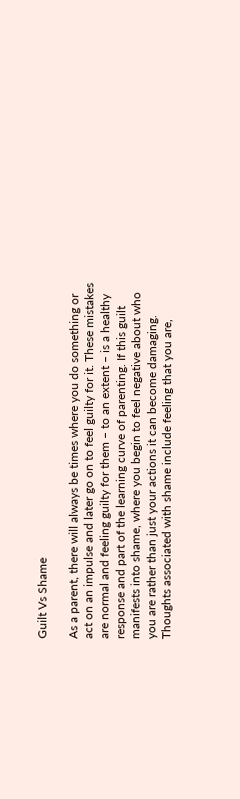Guilt Vs Shame

As a parent, there will always be times where you do something or act on an impulse and later go on to feel guilty for it. These mistakes are normal and feeling guilty for them – to an extent – is a healthy response and part of the learning curve of parenting. If this guilt manifests into shame, where you begin to feel negative about who you are rather than just your actions it can become damaging. Thoughts associated with shame include feeling that you are,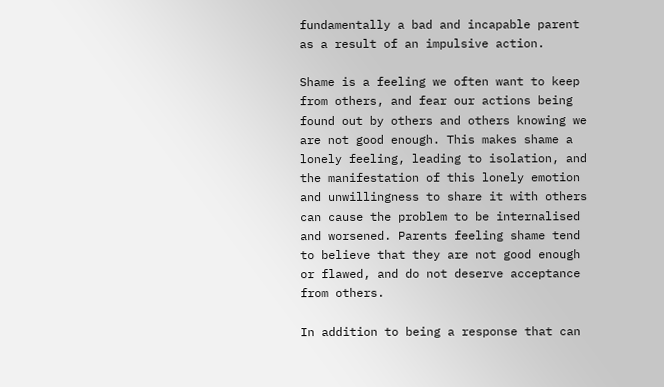fundamentally a bad and incapable parent as a result of an impulsive action.

Shame is a feeling we often want to keep from others, and fear our actions being found out by others and others knowing we are not good enough. This makes shame a lonely feeling, leading to isolation, and the manifestation of this lonely emotion and unwillingness to share it with others can cause the problem to be internalised and worsened. Parents feeling shame tend to believe that they are not good enough or flawed, and do not deserve acceptance from others.

In addition to being a response that can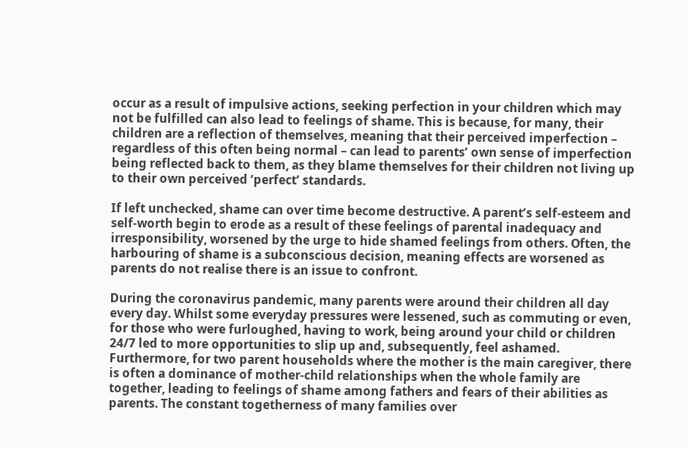occur as a result of impulsive actions, seeking perfection in your children which may not be fulfilled can also lead to feelings of shame. This is because, for many, their children are a reflection of themselves, meaning that their perceived imperfection – regardless of this often being normal – can lead to parents’ own sense of imperfection being reflected back to them, as they blame themselves for their children not living up to their own perceived ‘perfect’ standards.

If left unchecked, shame can over time become destructive. A parent’s self-esteem and self-worth begin to erode as a result of these feelings of parental inadequacy and irresponsibility, worsened by the urge to hide shamed feelings from others. Often, the harbouring of shame is a subconscious decision, meaning effects are worsened as parents do not realise there is an issue to confront.

During the coronavirus pandemic, many parents were around their children all day every day. Whilst some everyday pressures were lessened, such as commuting or even, for those who were furloughed, having to work, being around your child or children 24/7 led to more opportunities to slip up and, subsequently, feel ashamed. Furthermore, for two parent households where the mother is the main caregiver, there is often a dominance of mother-child relationships when the whole family are together, leading to feelings of shame among fathers and fears of their abilities as parents. The constant togetherness of many families over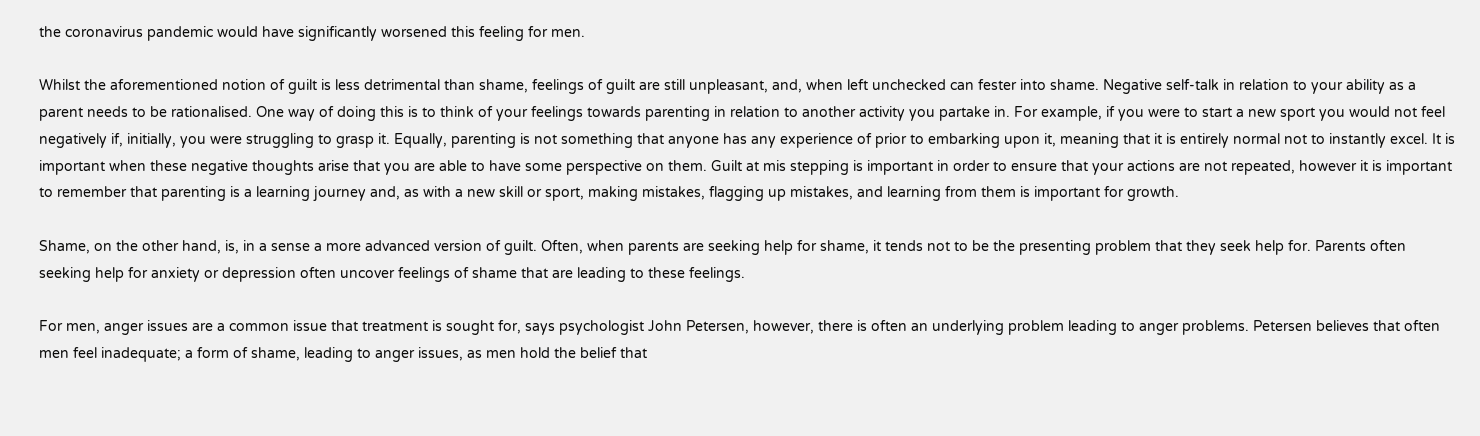the coronavirus pandemic would have significantly worsened this feeling for men.

Whilst the aforementioned notion of guilt is less detrimental than shame, feelings of guilt are still unpleasant, and, when left unchecked can fester into shame. Negative self-talk in relation to your ability as a parent needs to be rationalised. One way of doing this is to think of your feelings towards parenting in relation to another activity you partake in. For example, if you were to start a new sport you would not feel negatively if, initially, you were struggling to grasp it. Equally, parenting is not something that anyone has any experience of prior to embarking upon it, meaning that it is entirely normal not to instantly excel. It is important when these negative thoughts arise that you are able to have some perspective on them. Guilt at mis stepping is important in order to ensure that your actions are not repeated, however it is important to remember that parenting is a learning journey and, as with a new skill or sport, making mistakes, flagging up mistakes, and learning from them is important for growth.

Shame, on the other hand, is, in a sense a more advanced version of guilt. Often, when parents are seeking help for shame, it tends not to be the presenting problem that they seek help for. Parents often seeking help for anxiety or depression often uncover feelings of shame that are leading to these feelings.

For men, anger issues are a common issue that treatment is sought for, says psychologist John Petersen, however, there is often an underlying problem leading to anger problems. Petersen believes that often men feel inadequate; a form of shame, leading to anger issues, as men hold the belief that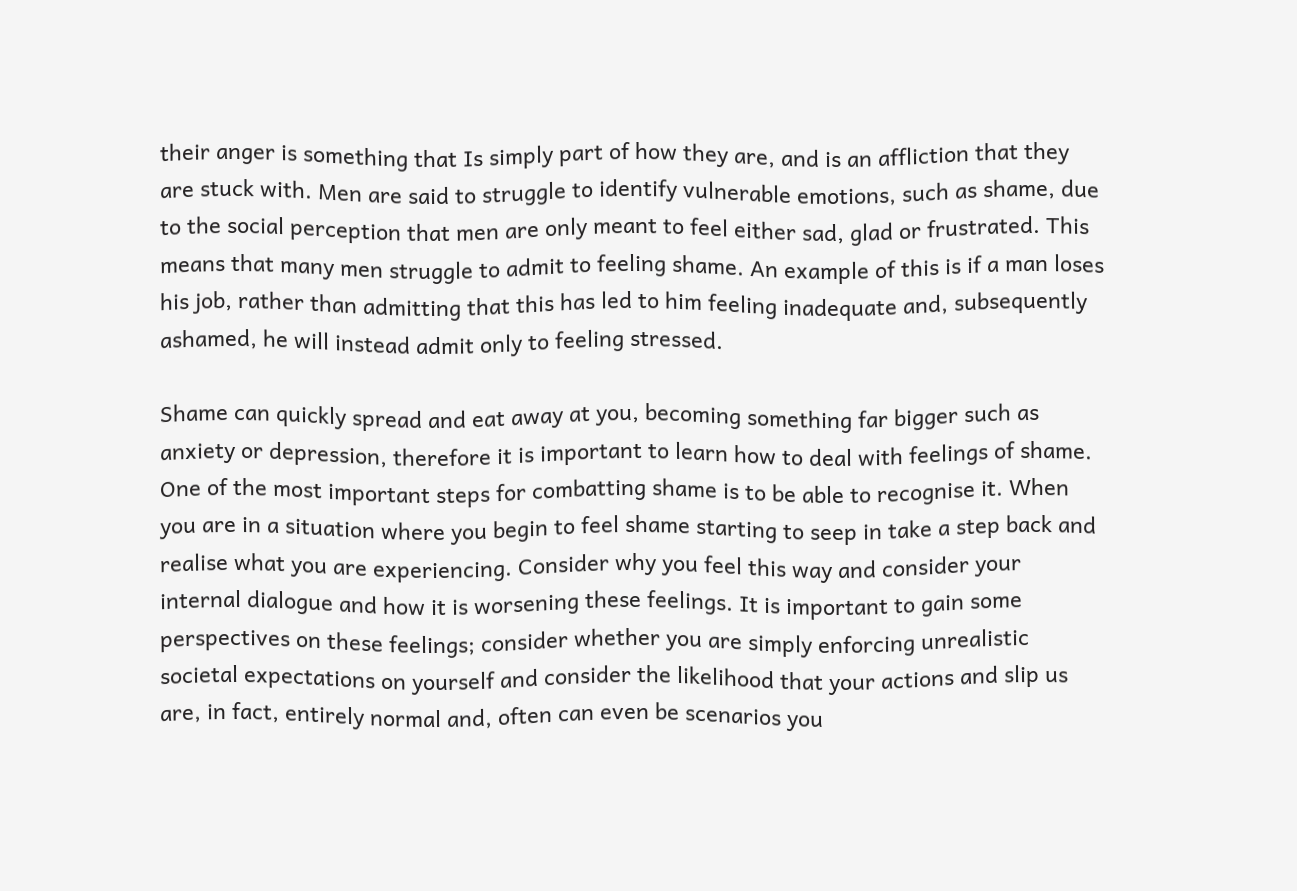their anger is something that Is simply part of how they are, and is an affliction that they are stuck with. Men are said to struggle to identify vulnerable emotions, such as shame, due to the social perception that men are only meant to feel either sad, glad or frustrated. This means that many men struggle to admit to feeling shame. An example of this is if a man loses his job, rather than admitting that this has led to him feeling inadequate and, subsequently ashamed, he will instead admit only to feeling stressed.

Shame can quickly spread and eat away at you, becoming something far bigger such as anxiety or depression, therefore it is important to learn how to deal with feelings of shame. One of the most important steps for combatting shame is to be able to recognise it. When you are in a situation where you begin to feel shame starting to seep in take a step back and realise what you are experiencing. Consider why you feel this way and consider your internal dialogue and how it is worsening these feelings. It is important to gain some perspectives on these feelings; consider whether you are simply enforcing unrealistic societal expectations on yourself and consider the likelihood that your actions and slip us are, in fact, entirely normal and, often can even be scenarios you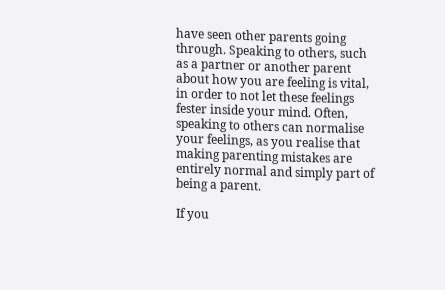have seen other parents going through. Speaking to others, such as a partner or another parent about how you are feeling is vital, in order to not let these feelings fester inside your mind. Often, speaking to others can normalise your feelings, as you realise that making parenting mistakes are entirely normal and simply part of being a parent.

If you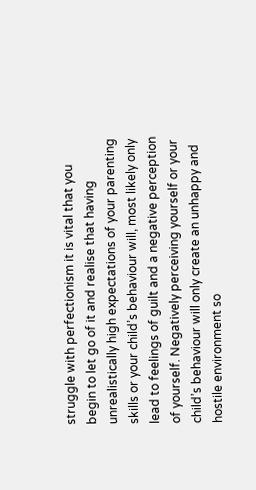struggle with perfectionism it is vital that you begin to let go of it and realise that having unrealistically high expectations of your parenting skills or your child’s behaviour will, most likely only lead to feelings of guilt and a negative perception of yourself. Negatively perceiving yourself or your child’s behaviour will only create an unhappy and hostile environment so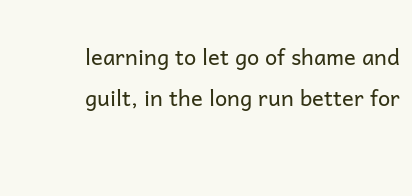learning to let go of shame and guilt, in the long run better for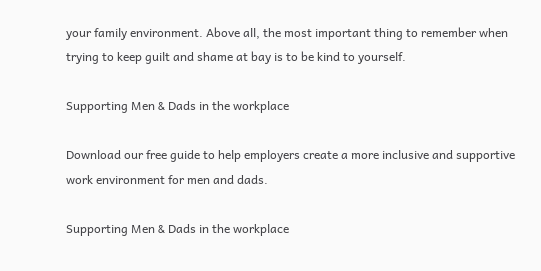your family environment. Above all, the most important thing to remember when trying to keep guilt and shame at bay is to be kind to yourself.

Supporting Men & Dads in the workplace

Download our free guide to help employers create a more inclusive and supportive work environment for men and dads.

Supporting Men & Dads in the workplace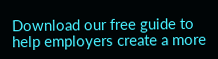Download our free guide to help employers create a more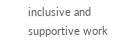inclusive and supportive work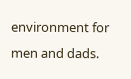environment for men and dads.